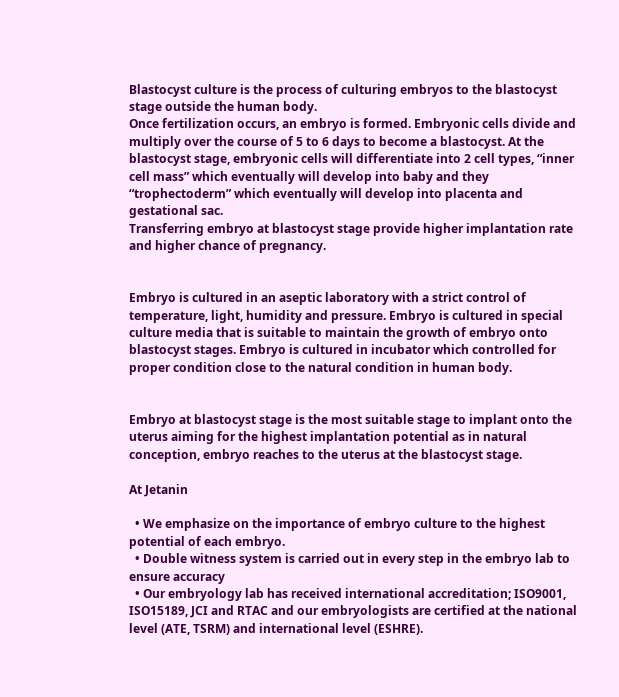Blastocyst culture is the process of culturing embryos to the blastocyst stage outside the human body.
Once fertilization occurs, an embryo is formed. Embryonic cells divide and multiply over the course of 5 to 6 days to become a blastocyst. At the blastocyst stage, embryonic cells will differentiate into 2 cell types, “inner cell mass” which eventually will develop into baby and they “trophectoderm” which eventually will develop into placenta and gestational sac.
Transferring embryo at blastocyst stage provide higher implantation rate and higher chance of pregnancy.


Embryo is cultured in an aseptic laboratory with a strict control of temperature, light, humidity and pressure. Embryo is cultured in special culture media that is suitable to maintain the growth of embryo onto blastocyst stages. Embryo is cultured in incubator which controlled for proper condition close to the natural condition in human body.


Embryo at blastocyst stage is the most suitable stage to implant onto the uterus aiming for the highest implantation potential as in natural conception, embryo reaches to the uterus at the blastocyst stage.

At Jetanin

  • We emphasize on the importance of embryo culture to the highest potential of each embryo.
  • Double witness system is carried out in every step in the embryo lab to ensure accuracy
  • Our embryology lab has received international accreditation; ISO9001, ISO15189, JCI and RTAC and our embryologists are certified at the national level (ATE, TSRM) and international level (ESHRE).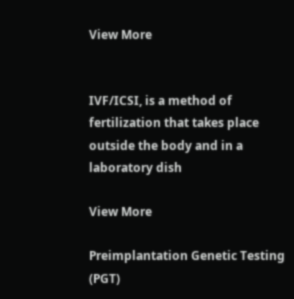View More


IVF/ICSI, is a method of fertilization that takes place outside the body and in a laboratory dish

View More

Preimplantation Genetic Testing (PGT)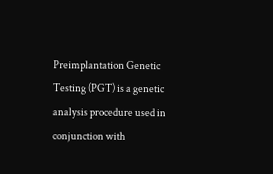Preimplantation Genetic Testing (PGT) is a genetic analysis procedure used in conjunction with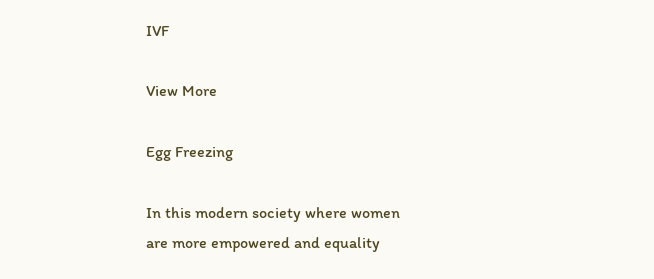IVF

View More

Egg Freezing

In this modern society where women are more empowered and equality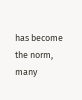has become the norm, many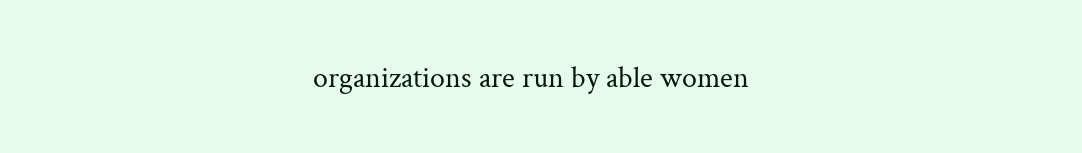organizations are run by able women